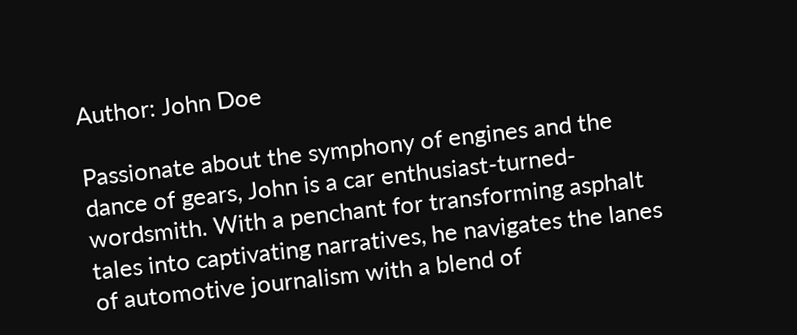Author: John Doe

Passionate about the symphony of engines and the dance of gears, John is a car enthusiast-turned-wordsmith. With a penchant for transforming asphalt tales into captivating narratives, he navigates the lanes of automotive journalism with a blend of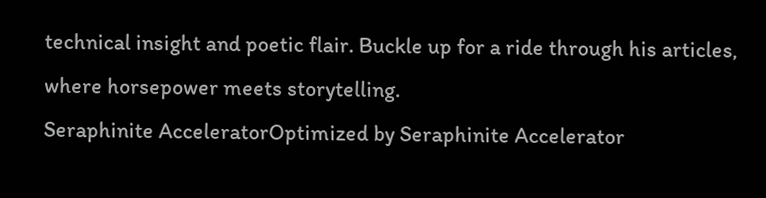technical insight and poetic flair. Buckle up for a ride through his articles, where horsepower meets storytelling.
Seraphinite AcceleratorOptimized by Seraphinite Accelerator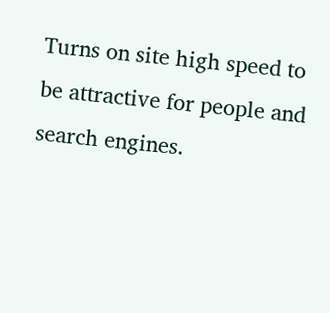Turns on site high speed to be attractive for people and search engines.